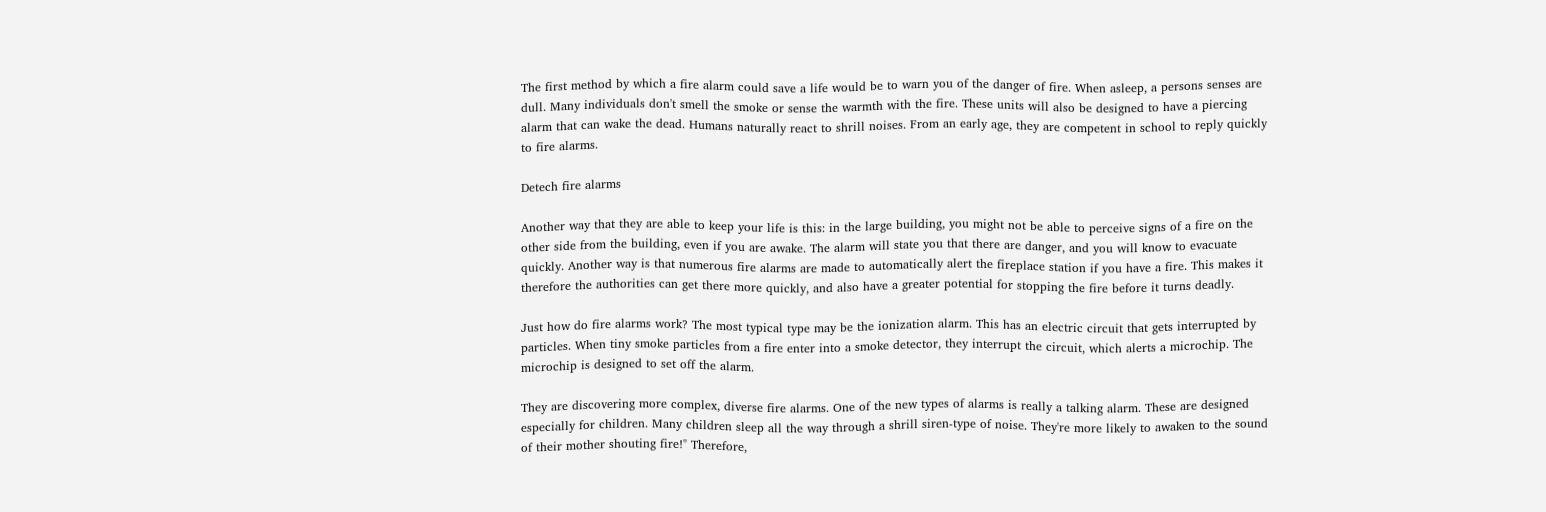The first method by which a fire alarm could save a life would be to warn you of the danger of fire. When asleep, a persons senses are dull. Many individuals don't smell the smoke or sense the warmth with the fire. These units will also be designed to have a piercing alarm that can wake the dead. Humans naturally react to shrill noises. From an early age, they are competent in school to reply quickly to fire alarms.

Detech fire alarms

Another way that they are able to keep your life is this: in the large building, you might not be able to perceive signs of a fire on the other side from the building, even if you are awake. The alarm will state you that there are danger, and you will know to evacuate quickly. Another way is that numerous fire alarms are made to automatically alert the fireplace station if you have a fire. This makes it therefore the authorities can get there more quickly, and also have a greater potential for stopping the fire before it turns deadly.

Just how do fire alarms work? The most typical type may be the ionization alarm. This has an electric circuit that gets interrupted by particles. When tiny smoke particles from a fire enter into a smoke detector, they interrupt the circuit, which alerts a microchip. The microchip is designed to set off the alarm.

They are discovering more complex, diverse fire alarms. One of the new types of alarms is really a talking alarm. These are designed especially for children. Many children sleep all the way through a shrill siren-type of noise. They're more likely to awaken to the sound of their mother shouting fire!" Therefore,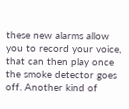these new alarms allow you to record your voice, that can then play once the smoke detector goes off. Another kind of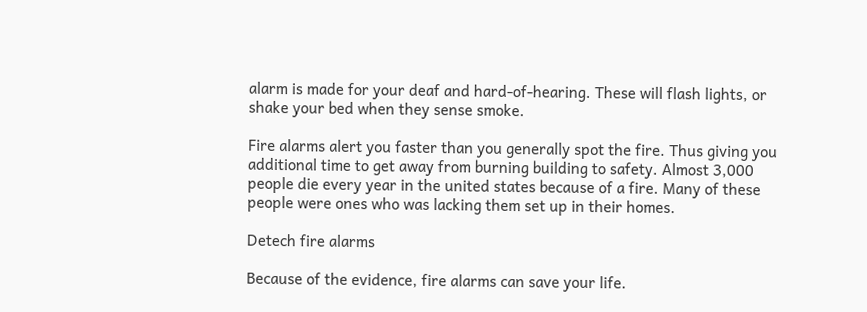alarm is made for your deaf and hard-of-hearing. These will flash lights, or shake your bed when they sense smoke.

Fire alarms alert you faster than you generally spot the fire. Thus giving you additional time to get away from burning building to safety. Almost 3,000 people die every year in the united states because of a fire. Many of these people were ones who was lacking them set up in their homes.

Detech fire alarms

Because of the evidence, fire alarms can save your life.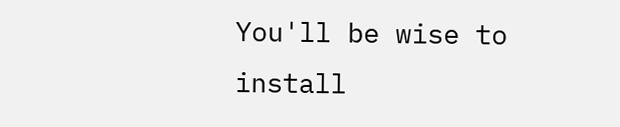You'll be wise to install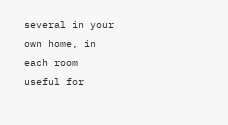several in your own home, in each room useful for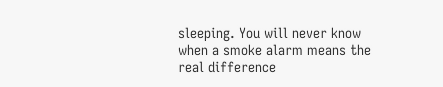sleeping. You will never know when a smoke alarm means the real difference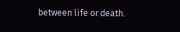between life or death.